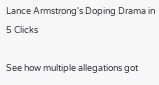Lance Armstrong's Doping Drama in 5 Clicks

See how multiple allegations got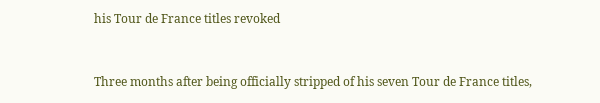his Tour de France titles revoked


Three months after being officially stripped of his seven Tour de France titles,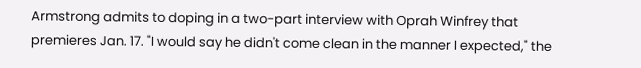Armstrong admits to doping in a two-part interview with Oprah Winfrey that premieres Jan. 17. "I would say he didn't come clean in the manner I expected," the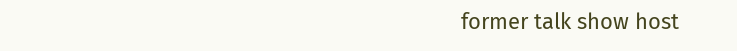former talk show host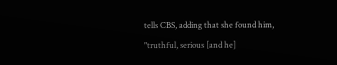tells CBS, adding that she found him, "truthful, serious [and he]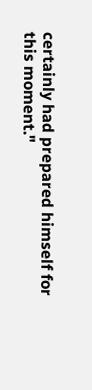certainly had prepared himself for this moment."